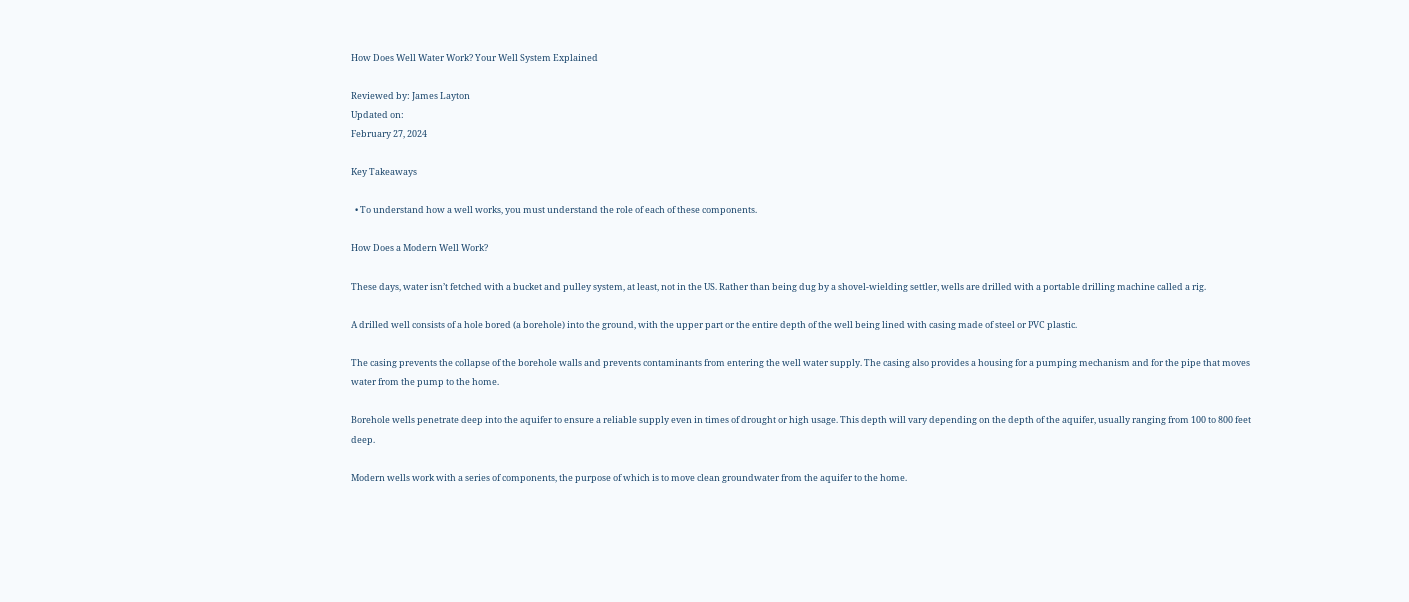How Does Well Water Work? Your Well System Explained

Reviewed by: James Layton
Updated on:
February 27, 2024

Key Takeaways

  • To understand how a well works, you must understand the role of each of these components.

How Does a Modern Well Work?

These days, water isn’t fetched with a bucket and pulley system, at least, not in the US. Rather than being dug by a shovel-wielding settler, wells are drilled with a portable drilling machine called a rig.

A drilled well consists of a hole bored (a borehole) into the ground, with the upper part or the entire depth of the well being lined with casing made of steel or PVC plastic.

The casing prevents the collapse of the borehole walls and prevents contaminants from entering the well water supply. The casing also provides a housing for a pumping mechanism and for the pipe that moves water from the pump to the home.

Borehole wells penetrate deep into the aquifer to ensure a reliable supply even in times of drought or high usage. This depth will vary depending on the depth of the aquifer, usually ranging from 100 to 800 feet deep.

Modern wells work with a series of components, the purpose of which is to move clean groundwater from the aquifer to the home.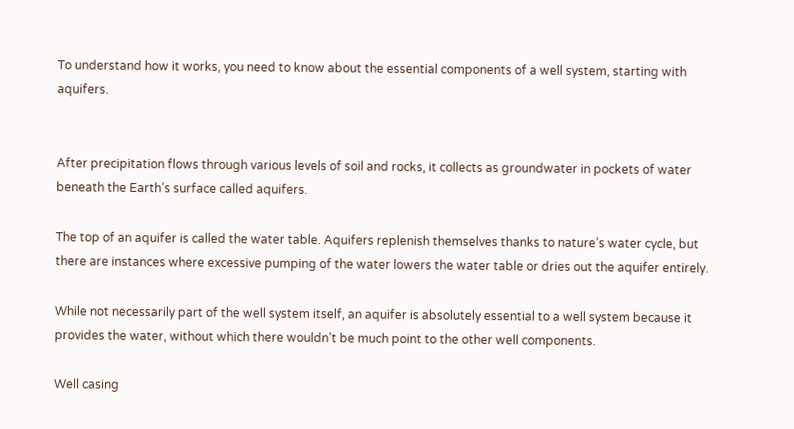To understand how it works, you need to know about the essential components of a well system, starting with aquifers.


After precipitation flows through various levels of soil and rocks, it collects as groundwater in pockets of water beneath the Earth’s surface called aquifers.

The top of an aquifer is called the water table. Aquifers replenish themselves thanks to nature’s water cycle, but there are instances where excessive pumping of the water lowers the water table or dries out the aquifer entirely.

While not necessarily part of the well system itself, an aquifer is absolutely essential to a well system because it provides the water, without which there wouldn’t be much point to the other well components.

Well casing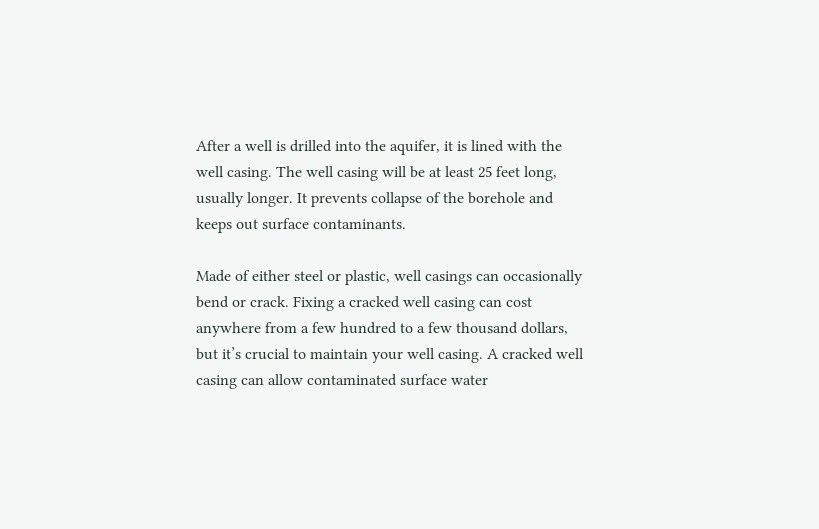After a well is drilled into the aquifer, it is lined with the well casing. The well casing will be at least 25 feet long, usually longer. It prevents collapse of the borehole and keeps out surface contaminants.

Made of either steel or plastic, well casings can occasionally bend or crack. Fixing a cracked well casing can cost anywhere from a few hundred to a few thousand dollars, but it’s crucial to maintain your well casing. A cracked well casing can allow contaminated surface water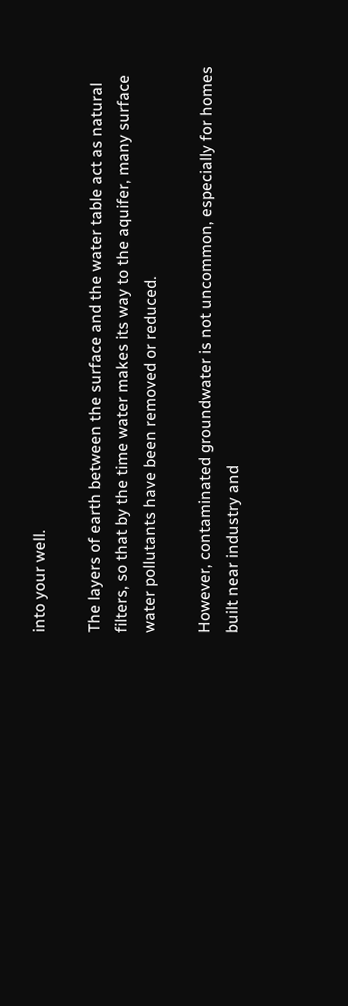into your well.

The layers of earth between the surface and the water table act as natural filters, so that by the time water makes its way to the aquifer, many surface water pollutants have been removed or reduced.

However, contaminated groundwater is not uncommon, especially for homes built near industry and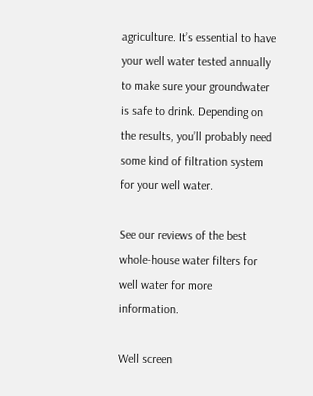agriculture. It’s essential to have your well water tested annually to make sure your groundwater is safe to drink. Depending on the results, you’ll probably need some kind of filtration system for your well water.

See our reviews of the best whole-house water filters for well water for more information.

Well screen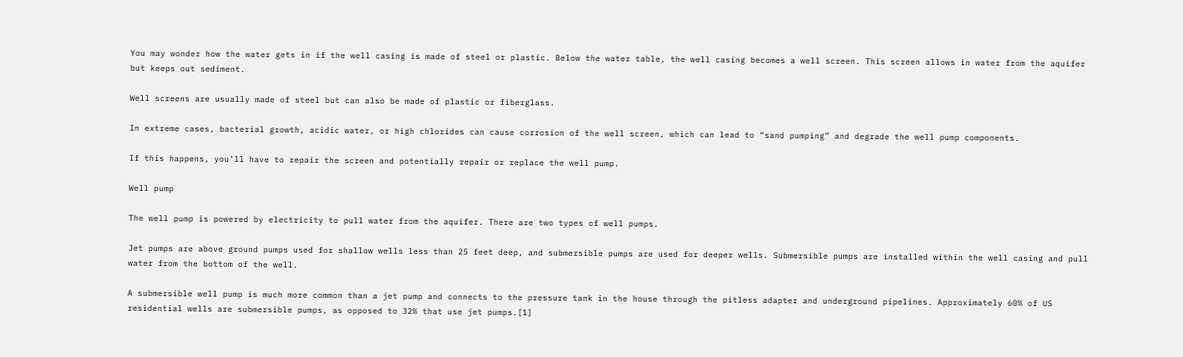You may wonder how the water gets in if the well casing is made of steel or plastic. Below the water table, the well casing becomes a well screen. This screen allows in water from the aquifer but keeps out sediment.

Well screens are usually made of steel but can also be made of plastic or fiberglass.

In extreme cases, bacterial growth, acidic water, or high chlorides can cause corrosion of the well screen, which can lead to “sand pumping” and degrade the well pump components.

If this happens, you’ll have to repair the screen and potentially repair or replace the well pump.

Well pump

The well pump is powered by electricity to pull water from the aquifer. There are two types of well pumps.

Jet pumps are above ground pumps used for shallow wells less than 25 feet deep, and submersible pumps are used for deeper wells. Submersible pumps are installed within the well casing and pull water from the bottom of the well.

A submersible well pump is much more common than a jet pump and connects to the pressure tank in the house through the pitless adapter and underground pipelines. Approximately 60% of US residential wells are submersible pumps, as opposed to 32% that use jet pumps.[1]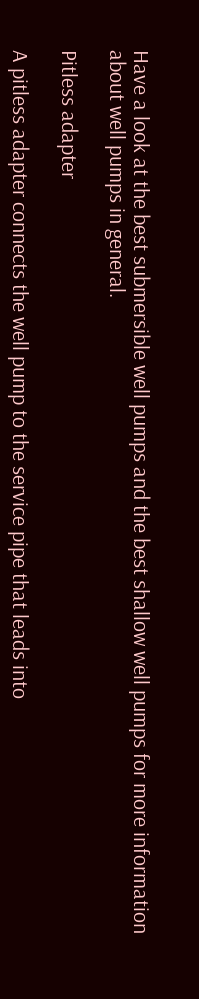Have a look at the best submersible well pumps and the best shallow well pumps for more information about well pumps in general.

Pitless adapter

A pitless adapter connects the well pump to the service pipe that leads into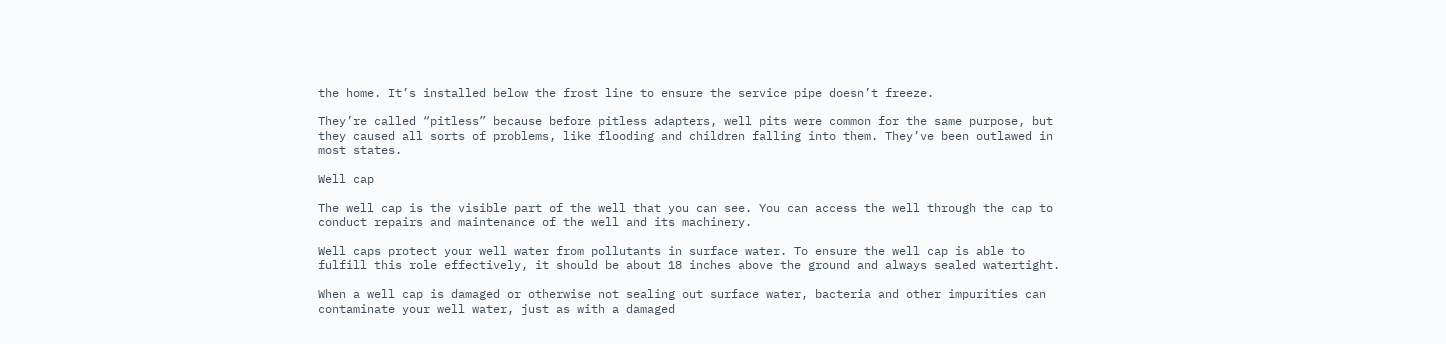the home. It’s installed below the frost line to ensure the service pipe doesn’t freeze.

They’re called “pitless” because before pitless adapters, well pits were common for the same purpose, but they caused all sorts of problems, like flooding and children falling into them. They’ve been outlawed in most states.

Well cap

The well cap is the visible part of the well that you can see. You can access the well through the cap to conduct repairs and maintenance of the well and its machinery.

Well caps protect your well water from pollutants in surface water. To ensure the well cap is able to fulfill this role effectively, it should be about 18 inches above the ground and always sealed watertight.

When a well cap is damaged or otherwise not sealing out surface water, bacteria and other impurities can contaminate your well water, just as with a damaged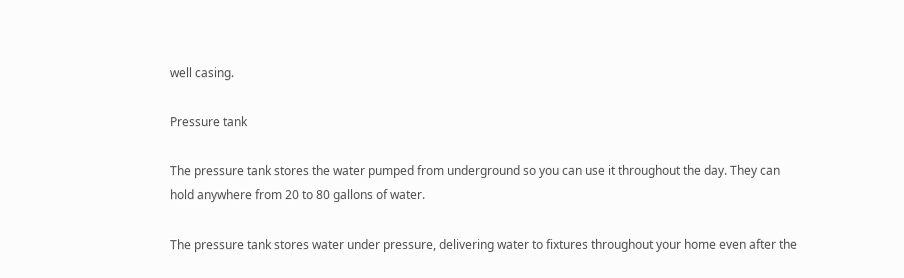well casing.

Pressure tank

The pressure tank stores the water pumped from underground so you can use it throughout the day. They can hold anywhere from 20 to 80 gallons of water.

The pressure tank stores water under pressure, delivering water to fixtures throughout your home even after the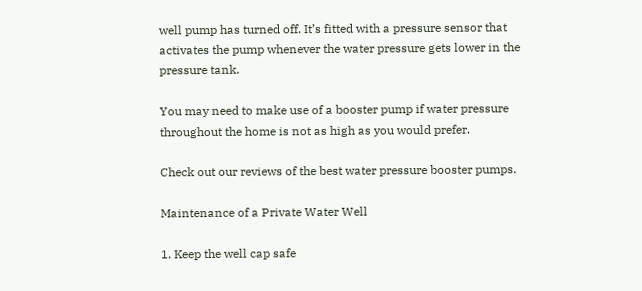well pump has turned off. It’s fitted with a pressure sensor that activates the pump whenever the water pressure gets lower in the pressure tank.

You may need to make use of a booster pump if water pressure throughout the home is not as high as you would prefer.

Check out our reviews of the best water pressure booster pumps.

Maintenance of a Private Water Well

1. Keep the well cap safe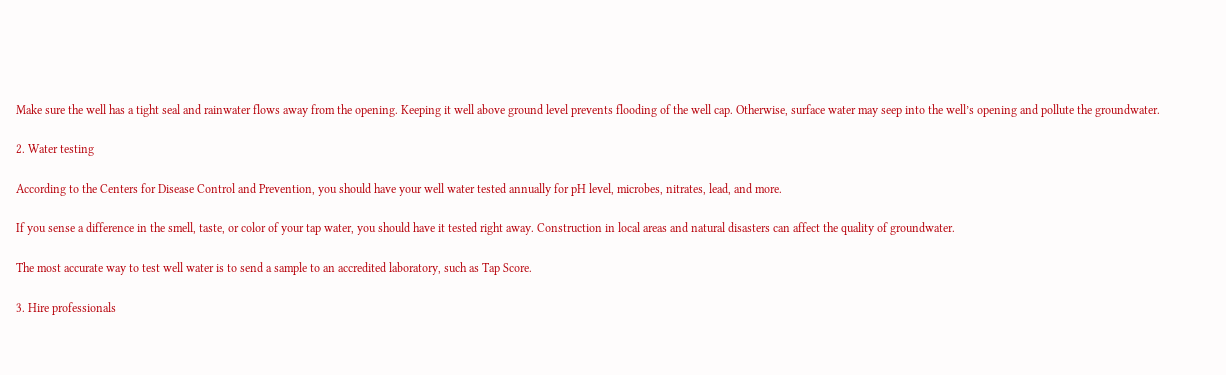Make sure the well has a tight seal and rainwater flows away from the opening. Keeping it well above ground level prevents flooding of the well cap. Otherwise, surface water may seep into the well’s opening and pollute the groundwater.

2. Water testing

According to the Centers for Disease Control and Prevention, you should have your well water tested annually for pH level, microbes, nitrates, lead, and more.

If you sense a difference in the smell, taste, or color of your tap water, you should have it tested right away. Construction in local areas and natural disasters can affect the quality of groundwater.

The most accurate way to test well water is to send a sample to an accredited laboratory, such as Tap Score.

3. Hire professionals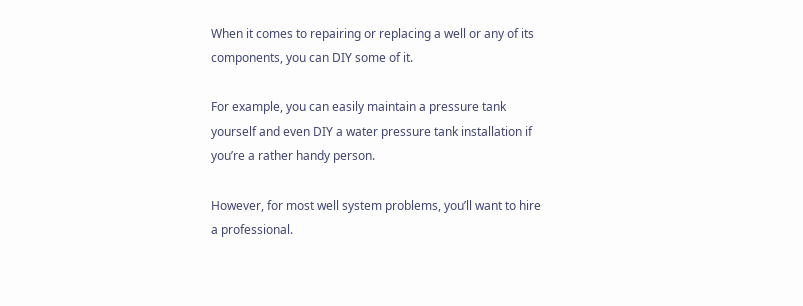When it comes to repairing or replacing a well or any of its components, you can DIY some of it.

For example, you can easily maintain a pressure tank yourself and even DIY a water pressure tank installation if you’re a rather handy person.

However, for most well system problems, you’ll want to hire a professional.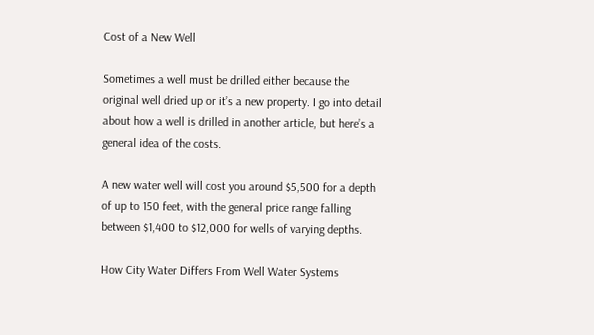Cost of a New Well

Sometimes a well must be drilled either because the original well dried up or it’s a new property. I go into detail about how a well is drilled in another article, but here’s a general idea of the costs.

A new water well will cost you around $5,500 for a depth of up to 150 feet, with the general price range falling between $1,400 to $12,000 for wells of varying depths.

How City Water Differs From Well Water Systems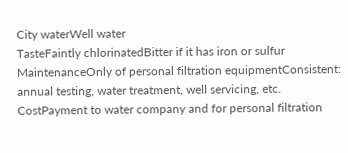City waterWell water
TasteFaintly chlorinatedBitter if it has iron or sulfur
MaintenanceOnly of personal filtration equipmentConsistent: annual testing, water treatment, well servicing, etc.
CostPayment to water company and for personal filtration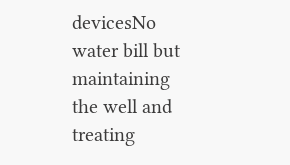devicesNo water bill but maintaining the well and treating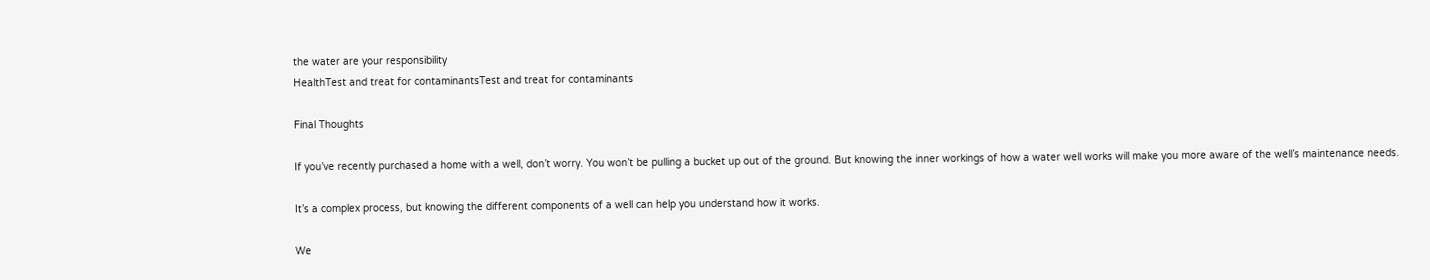the water are your responsibility
HealthTest and treat for contaminantsTest and treat for contaminants

Final Thoughts

If you’ve recently purchased a home with a well, don’t worry. You won’t be pulling a bucket up out of the ground. But knowing the inner workings of how a water well works will make you more aware of the well’s maintenance needs.

It’s a complex process, but knowing the different components of a well can help you understand how it works.

We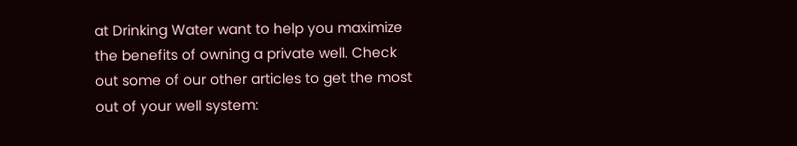at Drinking Water want to help you maximize the benefits of owning a private well. Check out some of our other articles to get the most out of your well system: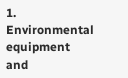1. Environmental equipment and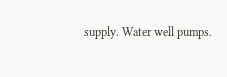supply. Water well pumps.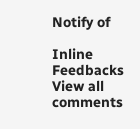Notify of

Inline Feedbacks
View all comments